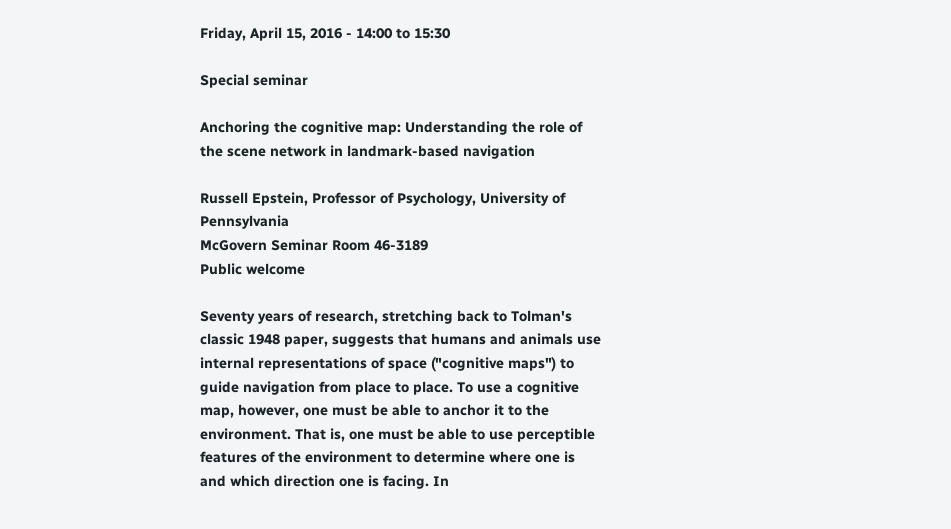Friday, April 15, 2016 - 14:00 to 15:30

Special seminar

Anchoring the cognitive map: Understanding the role of the scene network in landmark-based navigation

Russell Epstein, Professor of Psychology, University of Pennsylvania
McGovern Seminar Room 46-3189
Public welcome

Seventy years of research, stretching back to Tolman's classic 1948 paper, suggests that humans and animals use internal representations of space ("cognitive maps") to guide navigation from place to place. To use a cognitive map, however, one must be able to anchor it to the environment. That is, one must be able to use perceptible features of the environment to determine where one is and which direction one is facing. In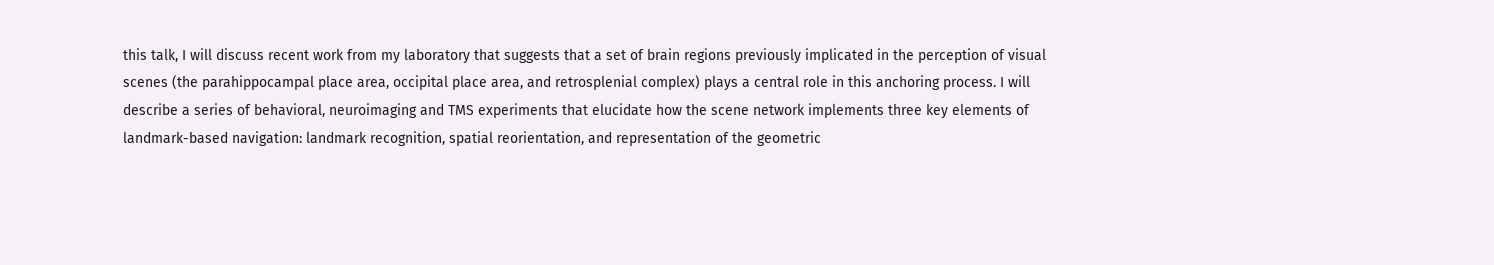this talk, I will discuss recent work from my laboratory that suggests that a set of brain regions previously implicated in the perception of visual scenes (the parahippocampal place area, occipital place area, and retrosplenial complex) plays a central role in this anchoring process. I will describe a series of behavioral, neuroimaging and TMS experiments that elucidate how the scene network implements three key elements of landmark-based navigation: landmark recognition, spatial reorientation, and representation of the geometric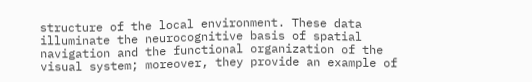structure of the local environment. These data illuminate the neurocognitive basis of spatial navigation and the functional organization of the visual system; moreover, they provide an example of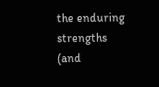the enduring strengths (and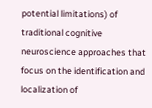potential limitations) of traditional cognitive neuroscience approaches that focus on the identification and localization of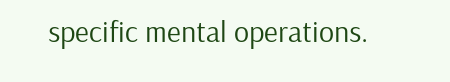specific mental operations.